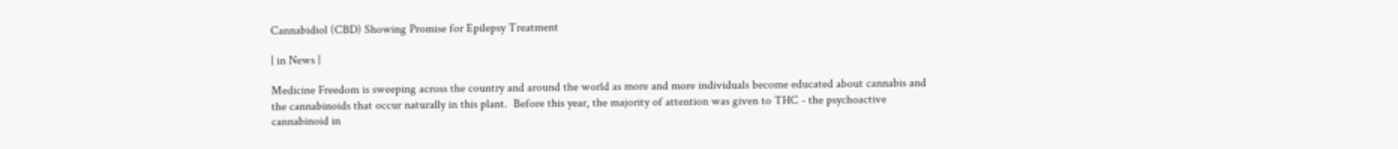Cannabidiol (CBD) Showing Promise for Epilepsy Treatment

| in News |

Medicine Freedom is sweeping across the country and around the world as more and more individuals become educated about cannabis and the cannabinoids that occur naturally in this plant.  Before this year, the majority of attention was given to THC - the psychoactive cannabinoid in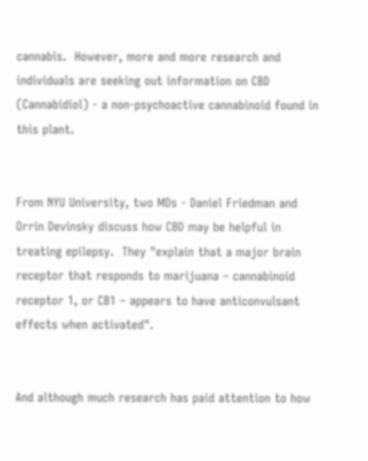cannabis.  However, more and more research and individuals are seeking out information on CBD (Cannabidiol) - a non-psychoactive cannabinoid found in this plant.


From NYU University, two MDs - Daniel Friedman and Orrin Devinsky discuss how CBD may be helpful in treating epilepsy.  They "explain that a major brain receptor that responds to marijuana – cannabinoid receptor 1, or CB1 – appears to have anticonvulsant effects when activated".


And although much research has paid attention to how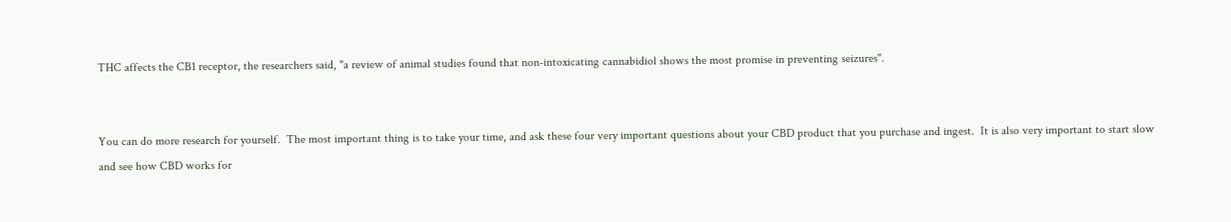THC affects the CB1 receptor, the researchers said, "a review of animal studies found that non-intoxicating cannabidiol shows the most promise in preventing seizures".


You can do more research for yourself.  The most important thing is to take your time, and ask these four very important questions about your CBD product that you purchase and ingest.  It is also very important to start slow and see how CBD works for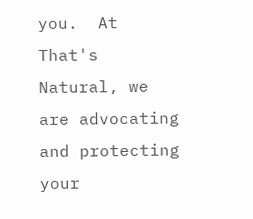you.  At That's Natural, we are advocating and protecting your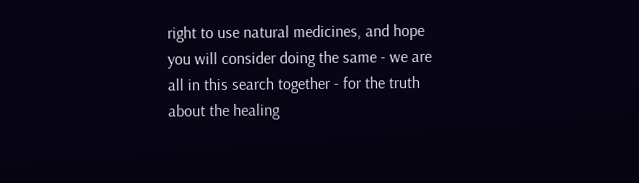right to use natural medicines, and hope you will consider doing the same - we are all in this search together - for the truth about the healing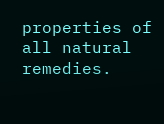properties of all natural remedies.